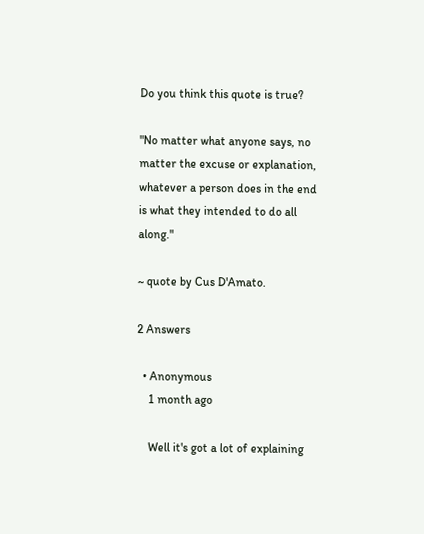Do you think this quote is true?

"No matter what anyone says, no matter the excuse or explanation, whatever a person does in the end is what they intended to do all along."

~ quote by Cus D'Amato.

2 Answers

  • Anonymous
    1 month ago

    Well it's got a lot of explaining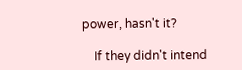power, hasn't it?

    If they didn't intend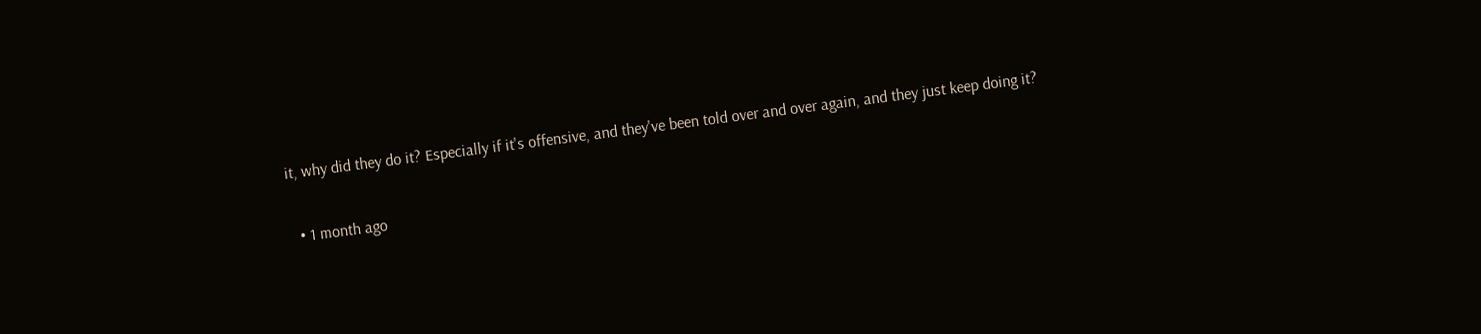it, why did they do it? Especially if it's offensive, and they've been told over and over again, and they just keep doing it?

  • 1 month ago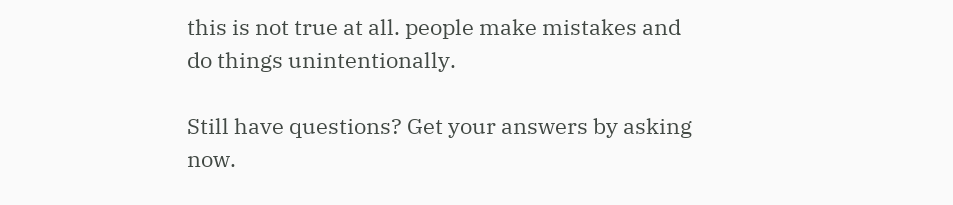this is not true at all. people make mistakes and do things unintentionally.

Still have questions? Get your answers by asking now.